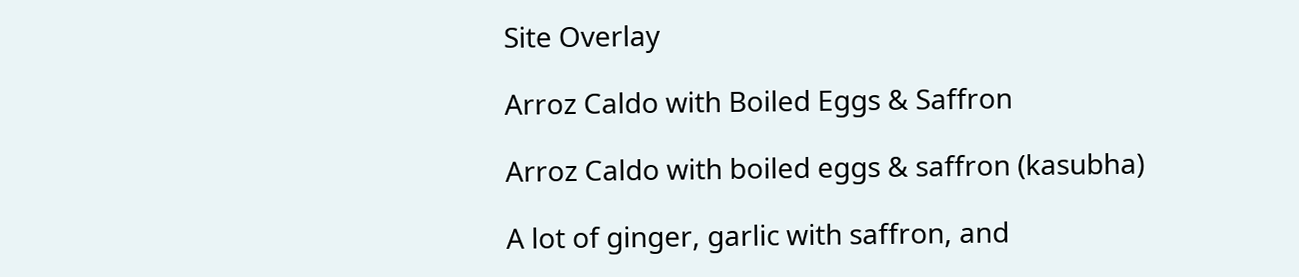Site Overlay

Arroz Caldo with Boiled Eggs & Saffron

Arroz Caldo with boiled eggs & saffron (kasubha)

A lot of ginger, garlic with saffron, and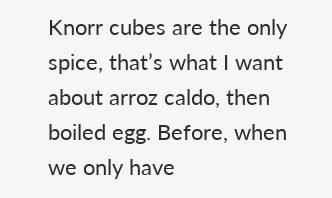Knorr cubes are the only spice, that’s what I want about arroz caldo, then boiled egg. Before, when we only have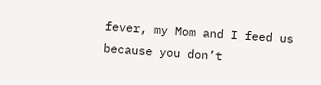fever, my Mom and I feed us because you don’t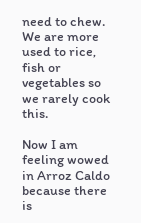need to chew.
We are more used to rice, fish or vegetables so we rarely cook this.

Now I am feeling wowed in Arroz Caldo because there is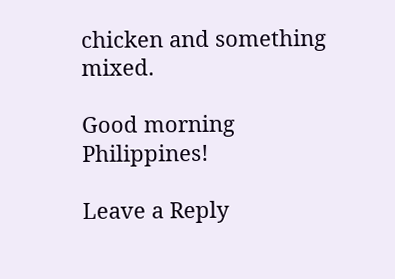chicken and something mixed.

Good morning Philippines!

Leave a Reply